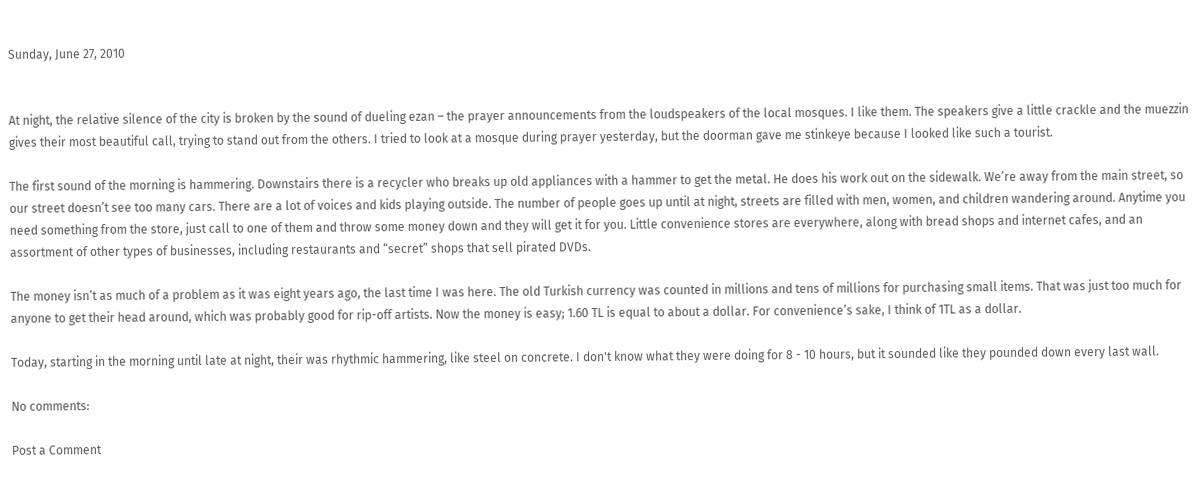Sunday, June 27, 2010


At night, the relative silence of the city is broken by the sound of dueling ezan – the prayer announcements from the loudspeakers of the local mosques. I like them. The speakers give a little crackle and the muezzin gives their most beautiful call, trying to stand out from the others. I tried to look at a mosque during prayer yesterday, but the doorman gave me stinkeye because I looked like such a tourist.

The first sound of the morning is hammering. Downstairs there is a recycler who breaks up old appliances with a hammer to get the metal. He does his work out on the sidewalk. We’re away from the main street, so our street doesn’t see too many cars. There are a lot of voices and kids playing outside. The number of people goes up until at night, streets are filled with men, women, and children wandering around. Anytime you need something from the store, just call to one of them and throw some money down and they will get it for you. Little convenience stores are everywhere, along with bread shops and internet cafes, and an assortment of other types of businesses, including restaurants and “secret” shops that sell pirated DVDs.

The money isn’t as much of a problem as it was eight years ago, the last time I was here. The old Turkish currency was counted in millions and tens of millions for purchasing small items. That was just too much for anyone to get their head around, which was probably good for rip-off artists. Now the money is easy; 1.60 TL is equal to about a dollar. For convenience’s sake, I think of 1TL as a dollar.

Today, starting in the morning until late at night, their was rhythmic hammering, like steel on concrete. I don't know what they were doing for 8 - 10 hours, but it sounded like they pounded down every last wall.

No comments:

Post a Comment